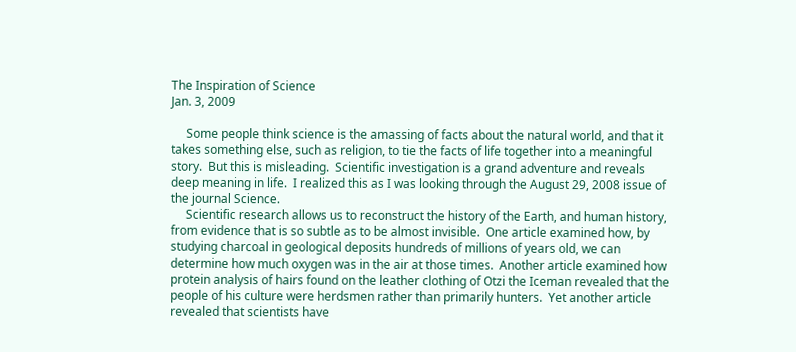The Inspiration of Science
Jan. 3, 2009

     Some people think science is the amassing of facts about the natural world, and that it takes something else, such as religion, to tie the facts of life together into a meaningful story.  But this is misleading.  Scientific investigation is a grand adventure and reveals deep meaning in life.  I realized this as I was looking through the August 29, 2008 issue of the journal Science.
     Scientific research allows us to reconstruct the history of the Earth, and human history, from evidence that is so subtle as to be almost invisible.  One article examined how, by studying charcoal in geological deposits hundreds of millions of years old, we can determine how much oxygen was in the air at those times.  Another article examined how protein analysis of hairs found on the leather clothing of Otzi the Iceman revealed that the people of his culture were herdsmen rather than primarily hunters.  Yet another article revealed that scientists have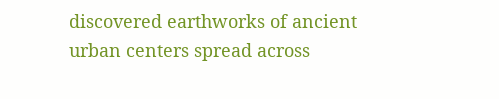discovered earthworks of ancient urban centers spread across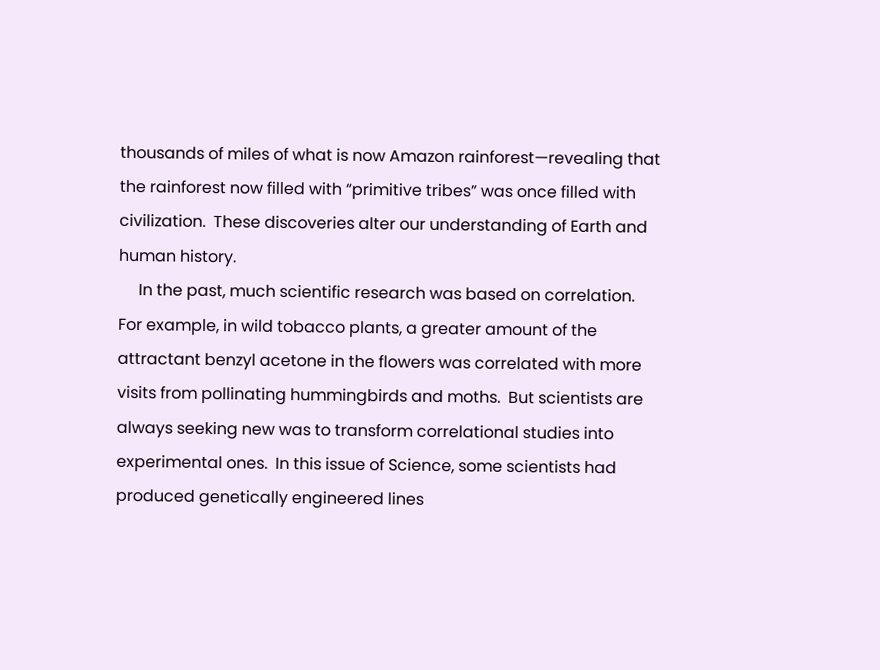thousands of miles of what is now Amazon rainforest—revealing that the rainforest now filled with “primitive tribes” was once filled with civilization.  These discoveries alter our understanding of Earth and human history.
     In the past, much scientific research was based on correlation.  For example, in wild tobacco plants, a greater amount of the attractant benzyl acetone in the flowers was correlated with more visits from pollinating hummingbirds and moths.  But scientists are always seeking new was to transform correlational studies into experimental ones.  In this issue of Science, some scientists had produced genetically engineered lines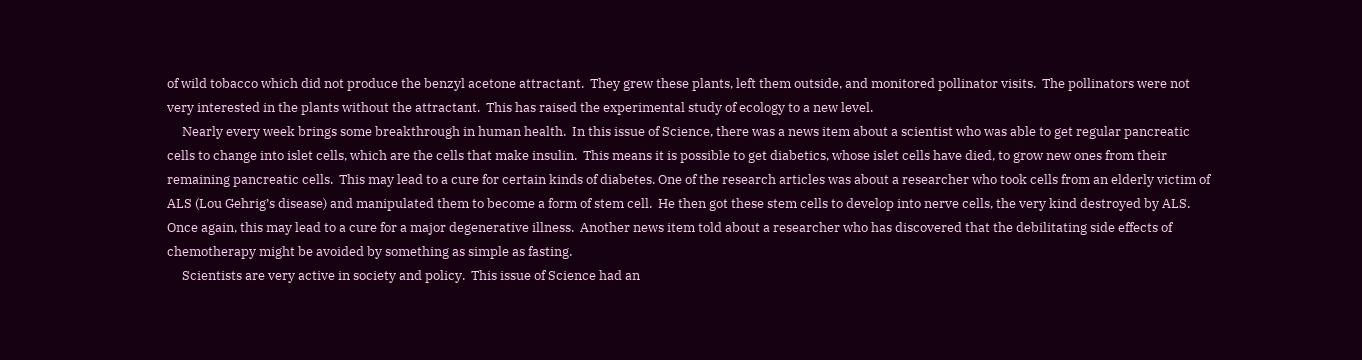of wild tobacco which did not produce the benzyl acetone attractant.  They grew these plants, left them outside, and monitored pollinator visits.  The pollinators were not very interested in the plants without the attractant.  This has raised the experimental study of ecology to a new level.
     Nearly every week brings some breakthrough in human health.  In this issue of Science, there was a news item about a scientist who was able to get regular pancreatic cells to change into islet cells, which are the cells that make insulin.  This means it is possible to get diabetics, whose islet cells have died, to grow new ones from their remaining pancreatic cells.  This may lead to a cure for certain kinds of diabetes. One of the research articles was about a researcher who took cells from an elderly victim of ALS (Lou Gehrig’s disease) and manipulated them to become a form of stem cell.  He then got these stem cells to develop into nerve cells, the very kind destroyed by ALS.  Once again, this may lead to a cure for a major degenerative illness.  Another news item told about a researcher who has discovered that the debilitating side effects of chemotherapy might be avoided by something as simple as fasting.
     Scientists are very active in society and policy.  This issue of Science had an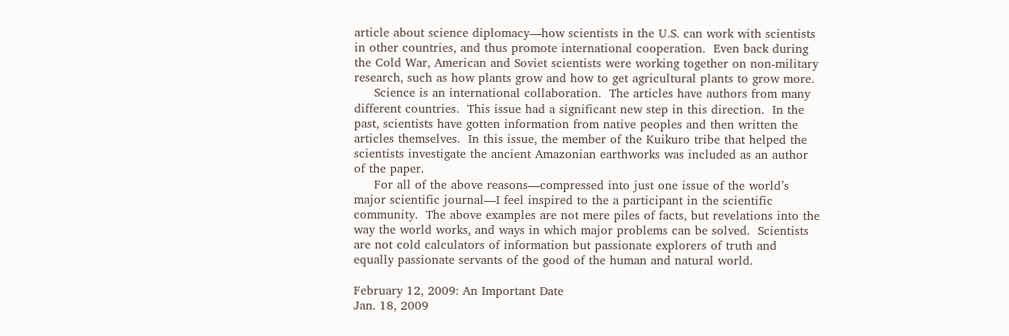article about science diplomacy—how scientists in the U.S. can work with scientists in other countries, and thus promote international cooperation.  Even back during the Cold War, American and Soviet scientists were working together on non-military research, such as how plants grow and how to get agricultural plants to grow more.
     Science is an international collaboration.  The articles have authors from many different countries.  This issue had a significant new step in this direction.  In the past, scientists have gotten information from native peoples and then written the articles themselves.  In this issue, the member of the Kuikuro tribe that helped the scientists investigate the ancient Amazonian earthworks was included as an author of the paper.
     For all of the above reasons—compressed into just one issue of the world’s major scientific journal—I feel inspired to the a participant in the scientific community.  The above examples are not mere piles of facts, but revelations into the way the world works, and ways in which major problems can be solved.  Scientists are not cold calculators of information but passionate explorers of truth and equally passionate servants of the good of the human and natural world.

February 12, 2009: An Important Date
Jan. 18, 2009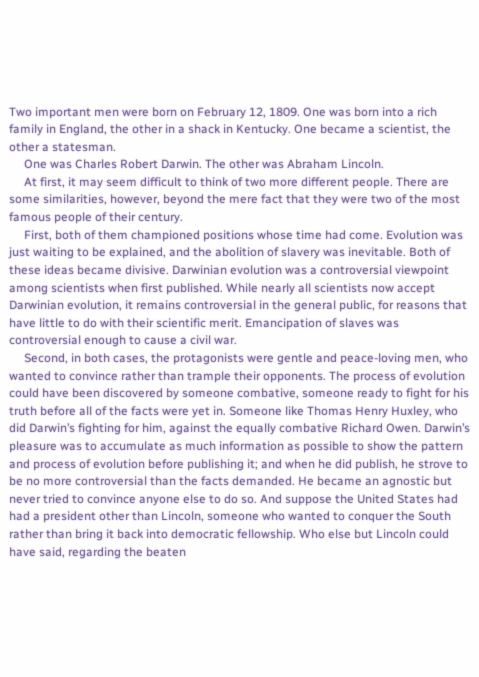Two important men were born on February 12, 1809. One was born into a rich family in England, the other in a shack in Kentucky. One became a scientist, the other a statesman.
     One was Charles Robert Darwin. The other was Abraham Lincoln.
     At first, it may seem difficult to think of two more different people. There are some similarities, however, beyond the mere fact that they were two of the most famous people of their century.
     First, both of them championed positions whose time had come. Evolution was just waiting to be explained, and the abolition of slavery was inevitable. Both of these ideas became divisive. Darwinian evolution was a controversial viewpoint among scientists when first published. While nearly all scientists now accept Darwinian evolution, it remains controversial in the general public, for reasons that have little to do with their scientific merit. Emancipation of slaves was controversial enough to cause a civil war.
     Second, in both cases, the protagonists were gentle and peace-loving men, who wanted to convince rather than trample their opponents. The process of evolution could have been discovered by someone combative, someone ready to fight for his truth before all of the facts were yet in. Someone like Thomas Henry Huxley, who did Darwin’s fighting for him, against the equally combative Richard Owen. Darwin’s pleasure was to accumulate as much information as possible to show the pattern and process of evolution before publishing it; and when he did publish, he strove to be no more controversial than the facts demanded. He became an agnostic but never tried to convince anyone else to do so. And suppose the United States had had a president other than Lincoln, someone who wanted to conquer the South rather than bring it back into democratic fellowship. Who else but Lincoln could have said, regarding the beaten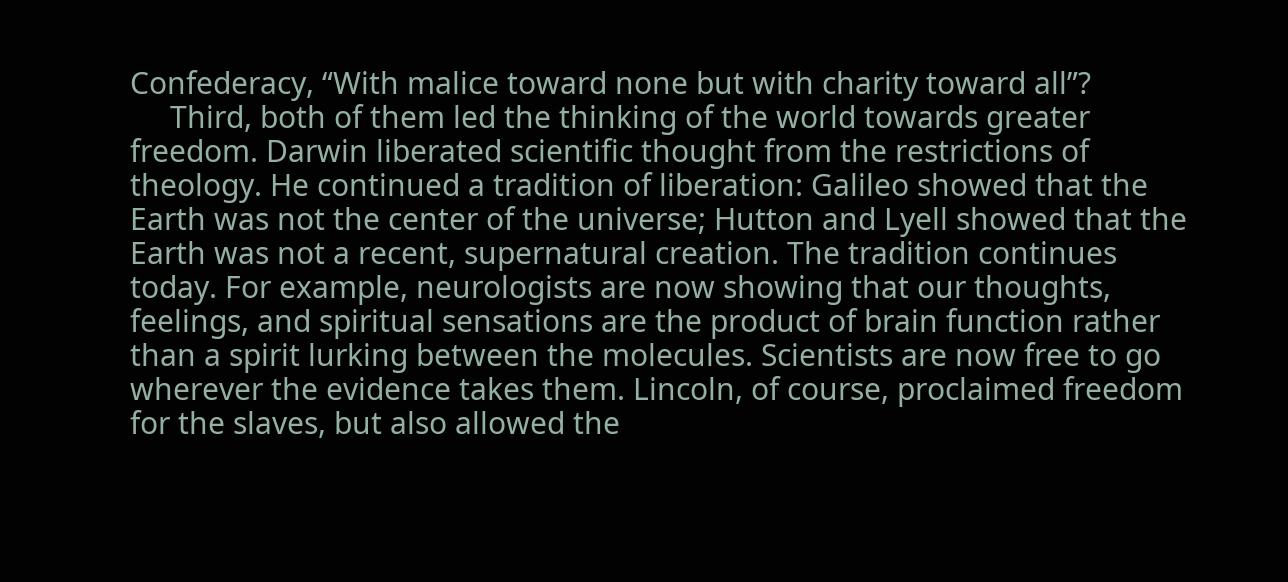Confederacy, “With malice toward none but with charity toward all”?
     Third, both of them led the thinking of the world towards greater freedom. Darwin liberated scientific thought from the restrictions of theology. He continued a tradition of liberation: Galileo showed that the Earth was not the center of the universe; Hutton and Lyell showed that the Earth was not a recent, supernatural creation. The tradition continues today. For example, neurologists are now showing that our thoughts, feelings, and spiritual sensations are the product of brain function rather than a spirit lurking between the molecules. Scientists are now free to go wherever the evidence takes them. Lincoln, of course, proclaimed freedom for the slaves, but also allowed the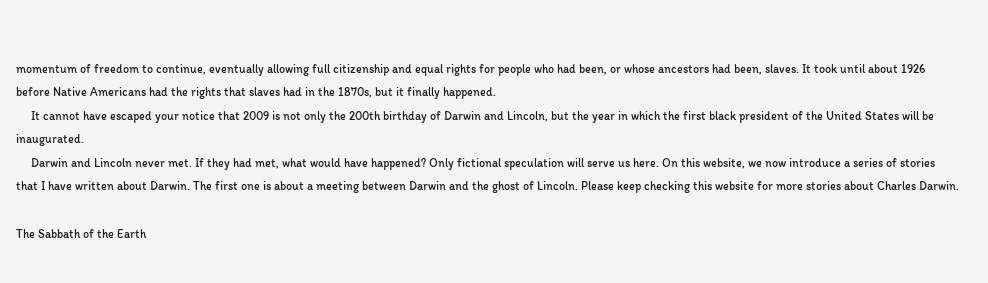momentum of freedom to continue, eventually allowing full citizenship and equal rights for people who had been, or whose ancestors had been, slaves. It took until about 1926 before Native Americans had the rights that slaves had in the 1870s, but it finally happened.
     It cannot have escaped your notice that 2009 is not only the 200th birthday of Darwin and Lincoln, but the year in which the first black president of the United States will be inaugurated.
     Darwin and Lincoln never met. If they had met, what would have happened? Only fictional speculation will serve us here. On this website, we now introduce a series of stories that I have written about Darwin. The first one is about a meeting between Darwin and the ghost of Lincoln. Please keep checking this website for more stories about Charles Darwin.

The Sabbath of the Earth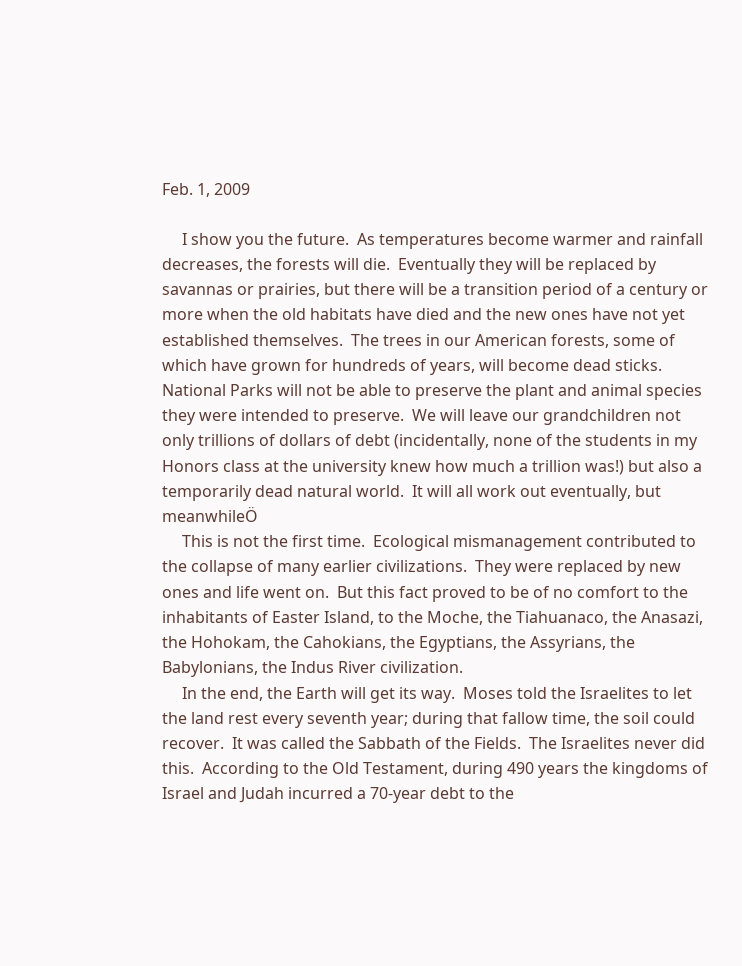Feb. 1, 2009

     I show you the future.  As temperatures become warmer and rainfall decreases, the forests will die.  Eventually they will be replaced by savannas or prairies, but there will be a transition period of a century or more when the old habitats have died and the new ones have not yet established themselves.  The trees in our American forests, some of which have grown for hundreds of years, will become dead sticks.  National Parks will not be able to preserve the plant and animal species they were intended to preserve.  We will leave our grandchildren not only trillions of dollars of debt (incidentally, none of the students in my Honors class at the university knew how much a trillion was!) but also a temporarily dead natural world.  It will all work out eventually, but meanwhileÖ
     This is not the first time.  Ecological mismanagement contributed to the collapse of many earlier civilizations.  They were replaced by new ones and life went on.  But this fact proved to be of no comfort to the inhabitants of Easter Island, to the Moche, the Tiahuanaco, the Anasazi, the Hohokam, the Cahokians, the Egyptians, the Assyrians, the Babylonians, the Indus River civilization.
     In the end, the Earth will get its way.  Moses told the Israelites to let the land rest every seventh year; during that fallow time, the soil could recover.  It was called the Sabbath of the Fields.  The Israelites never did this.  According to the Old Testament, during 490 years the kingdoms of Israel and Judah incurred a 70-year debt to the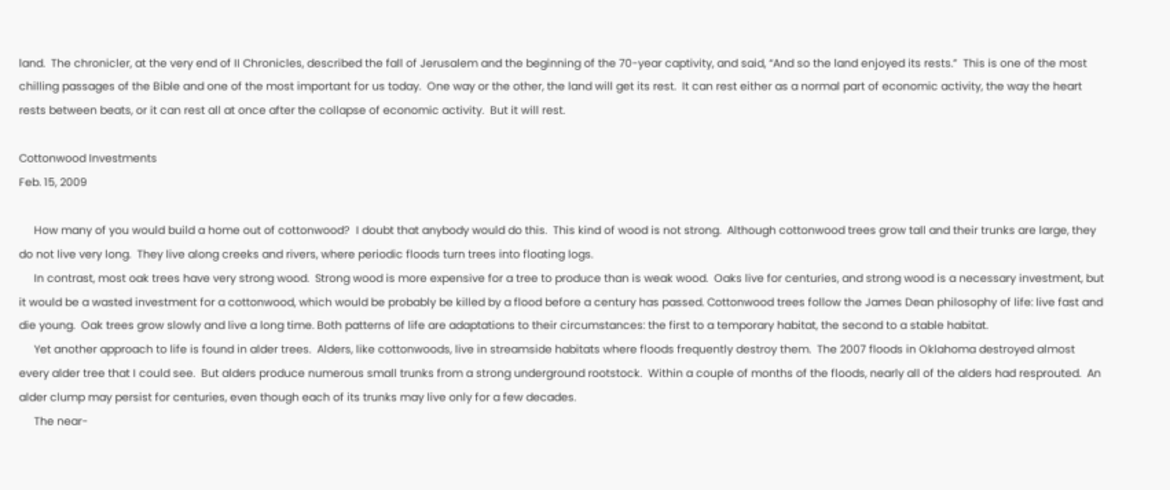land.  The chronicler, at the very end of II Chronicles, described the fall of Jerusalem and the beginning of the 70-year captivity, and said, “And so the land enjoyed its rests.”  This is one of the most chilling passages of the Bible and one of the most important for us today.  One way or the other, the land will get its rest.  It can rest either as a normal part of economic activity, the way the heart rests between beats, or it can rest all at once after the collapse of economic activity.  But it will rest.

Cottonwood Investments
Feb. 15, 2009

     How many of you would build a home out of cottonwood?  I doubt that anybody would do this.  This kind of wood is not strong.  Although cottonwood trees grow tall and their trunks are large, they do not live very long.  They live along creeks and rivers, where periodic floods turn trees into floating logs.
     In contrast, most oak trees have very strong wood.  Strong wood is more expensive for a tree to produce than is weak wood.  Oaks live for centuries, and strong wood is a necessary investment, but it would be a wasted investment for a cottonwood, which would be probably be killed by a flood before a century has passed. Cottonwood trees follow the James Dean philosophy of life: live fast and die young.  Oak trees grow slowly and live a long time. Both patterns of life are adaptations to their circumstances: the first to a temporary habitat, the second to a stable habitat.
     Yet another approach to life is found in alder trees.  Alders, like cottonwoods, live in streamside habitats where floods frequently destroy them.  The 2007 floods in Oklahoma destroyed almost every alder tree that I could see.  But alders produce numerous small trunks from a strong underground rootstock.  Within a couple of months of the floods, nearly all of the alders had resprouted.  An alder clump may persist for centuries, even though each of its trunks may live only for a few decades.
     The near-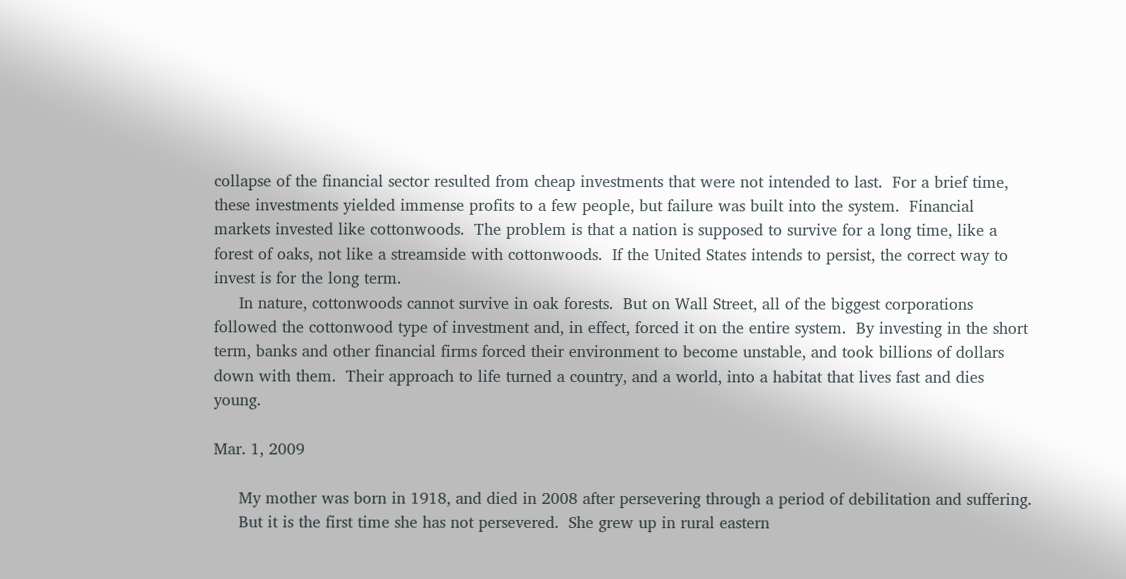collapse of the financial sector resulted from cheap investments that were not intended to last.  For a brief time, these investments yielded immense profits to a few people, but failure was built into the system.  Financial markets invested like cottonwoods.  The problem is that a nation is supposed to survive for a long time, like a forest of oaks, not like a streamside with cottonwoods.  If the United States intends to persist, the correct way to invest is for the long term.
     In nature, cottonwoods cannot survive in oak forests.  But on Wall Street, all of the biggest corporations followed the cottonwood type of investment and, in effect, forced it on the entire system.  By investing in the short term, banks and other financial firms forced their environment to become unstable, and took billions of dollars down with them.  Their approach to life turned a country, and a world, into a habitat that lives fast and dies young.

Mar. 1, 2009

     My mother was born in 1918, and died in 2008 after persevering through a period of debilitation and suffering.
     But it is the first time she has not persevered.  She grew up in rural eastern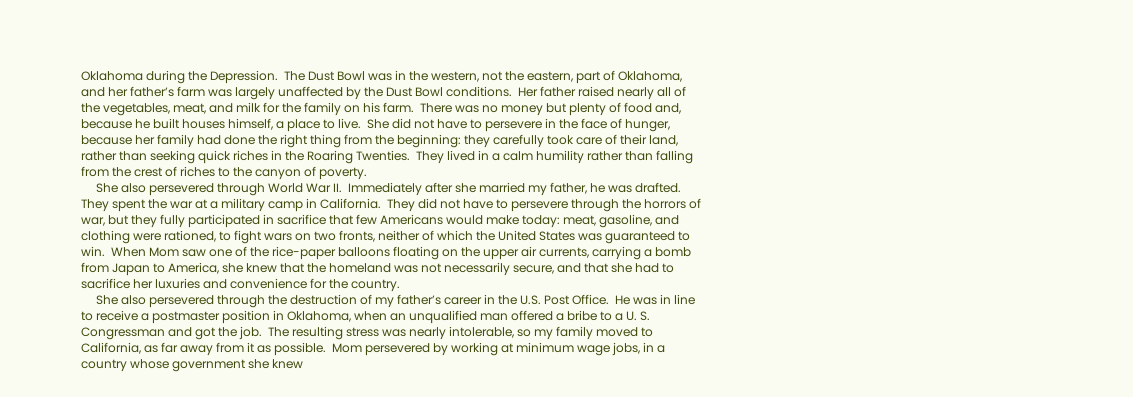Oklahoma during the Depression.  The Dust Bowl was in the western, not the eastern, part of Oklahoma, and her father’s farm was largely unaffected by the Dust Bowl conditions.  Her father raised nearly all of the vegetables, meat, and milk for the family on his farm.  There was no money but plenty of food and, because he built houses himself, a place to live.  She did not have to persevere in the face of hunger, because her family had done the right thing from the beginning: they carefully took care of their land, rather than seeking quick riches in the Roaring Twenties.  They lived in a calm humility rather than falling from the crest of riches to the canyon of poverty.
     She also persevered through World War II.  Immediately after she married my father, he was drafted.  They spent the war at a military camp in California.  They did not have to persevere through the horrors of war, but they fully participated in sacrifice that few Americans would make today: meat, gasoline, and clothing were rationed, to fight wars on two fronts, neither of which the United States was guaranteed to win.  When Mom saw one of the rice-paper balloons floating on the upper air currents, carrying a bomb from Japan to America, she knew that the homeland was not necessarily secure, and that she had to sacrifice her luxuries and convenience for the country.
     She also persevered through the destruction of my father’s career in the U.S. Post Office.  He was in line to receive a postmaster position in Oklahoma, when an unqualified man offered a bribe to a U. S. Congressman and got the job.  The resulting stress was nearly intolerable, so my family moved to California, as far away from it as possible.  Mom persevered by working at minimum wage jobs, in a country whose government she knew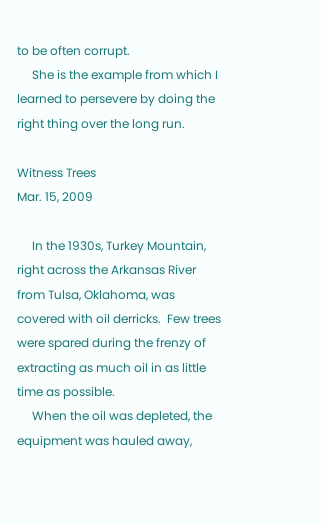to be often corrupt.
     She is the example from which I learned to persevere by doing the right thing over the long run.

Witness Trees
Mar. 15, 2009

     In the 1930s, Turkey Mountain, right across the Arkansas River from Tulsa, Oklahoma, was covered with oil derricks.  Few trees were spared during the frenzy of extracting as much oil in as little time as possible.
     When the oil was depleted, the equipment was hauled away,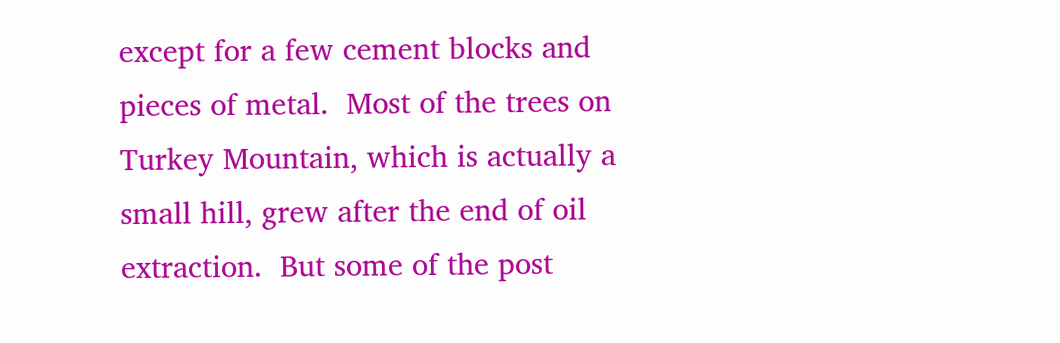except for a few cement blocks and pieces of metal.  Most of the trees on Turkey Mountain, which is actually a small hill, grew after the end of oil extraction.  But some of the post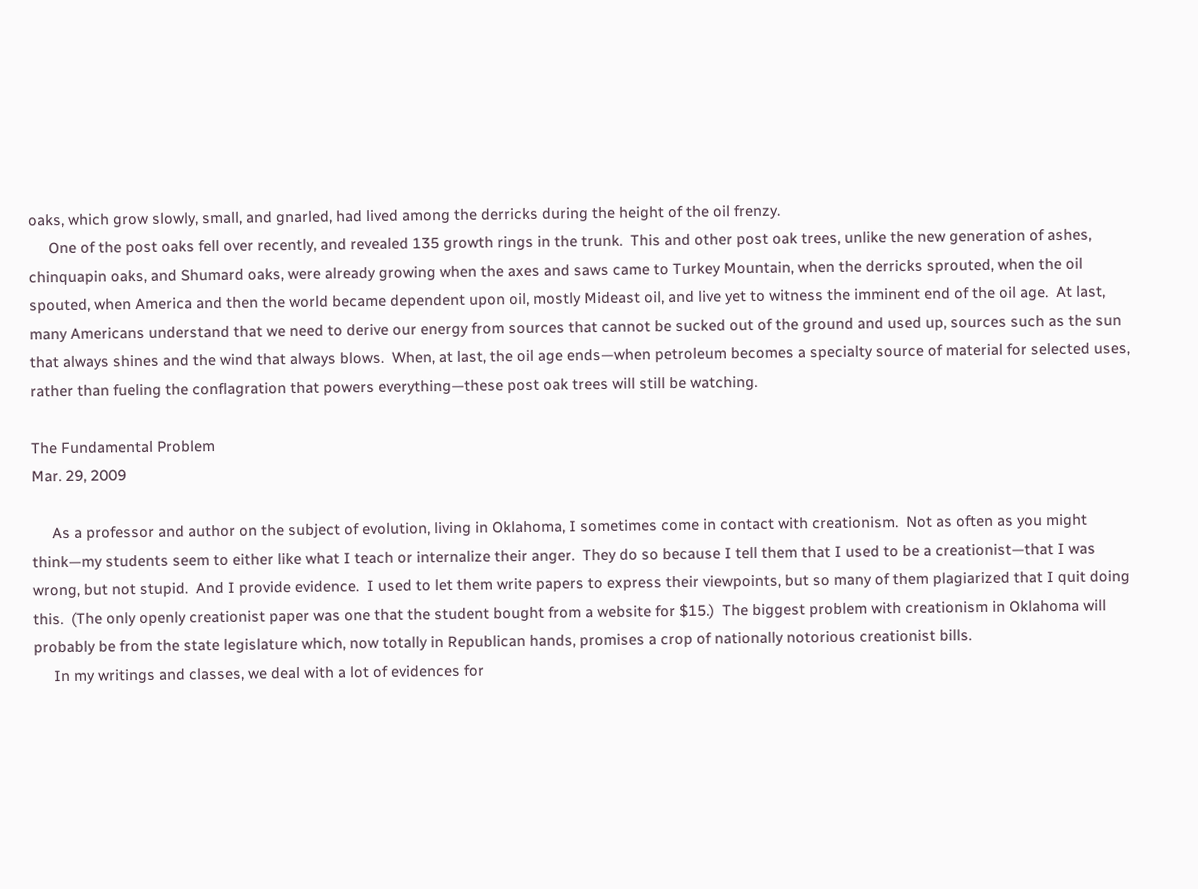oaks, which grow slowly, small, and gnarled, had lived among the derricks during the height of the oil frenzy.
     One of the post oaks fell over recently, and revealed 135 growth rings in the trunk.  This and other post oak trees, unlike the new generation of ashes, chinquapin oaks, and Shumard oaks, were already growing when the axes and saws came to Turkey Mountain, when the derricks sprouted, when the oil spouted, when America and then the world became dependent upon oil, mostly Mideast oil, and live yet to witness the imminent end of the oil age.  At last, many Americans understand that we need to derive our energy from sources that cannot be sucked out of the ground and used up, sources such as the sun that always shines and the wind that always blows.  When, at last, the oil age ends—when petroleum becomes a specialty source of material for selected uses, rather than fueling the conflagration that powers everything—these post oak trees will still be watching.

The Fundamental Problem
Mar. 29, 2009

     As a professor and author on the subject of evolution, living in Oklahoma, I sometimes come in contact with creationism.  Not as often as you might think—my students seem to either like what I teach or internalize their anger.  They do so because I tell them that I used to be a creationist—that I was wrong, but not stupid.  And I provide evidence.  I used to let them write papers to express their viewpoints, but so many of them plagiarized that I quit doing this.  (The only openly creationist paper was one that the student bought from a website for $15.)  The biggest problem with creationism in Oklahoma will probably be from the state legislature which, now totally in Republican hands, promises a crop of nationally notorious creationist bills.
     In my writings and classes, we deal with a lot of evidences for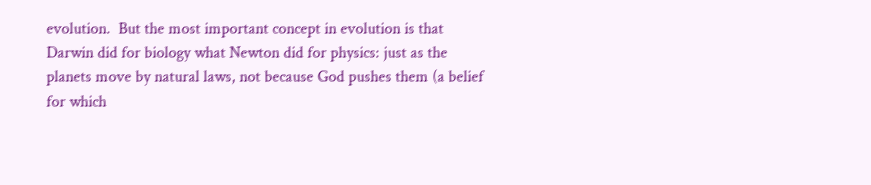evolution.  But the most important concept in evolution is that Darwin did for biology what Newton did for physics: just as the planets move by natural laws, not because God pushes them (a belief for which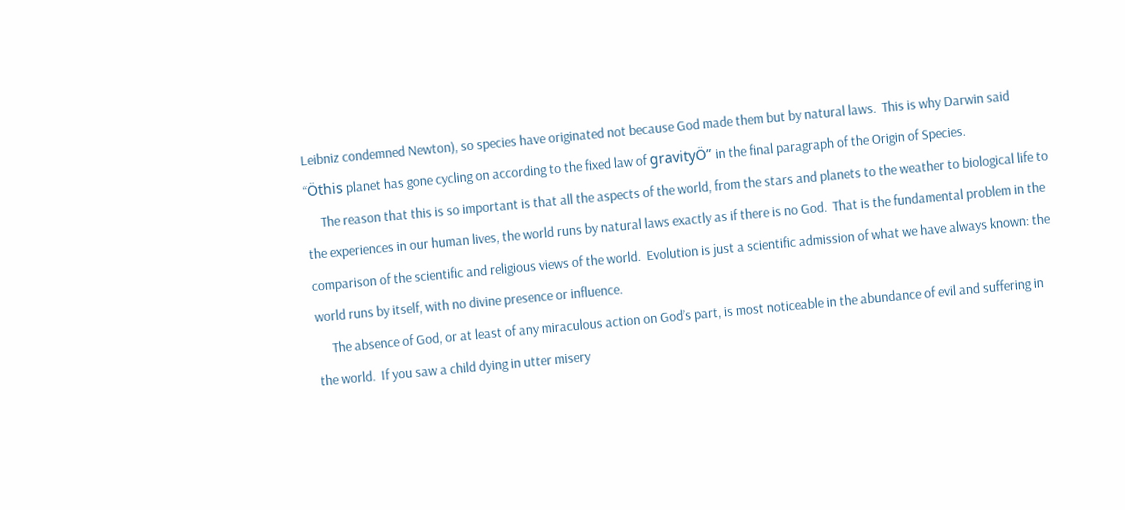Leibniz condemned Newton), so species have originated not because God made them but by natural laws.  This is why Darwin said “Öthis planet has gone cycling on according to the fixed law of gravityÖ” in the final paragraph of the Origin of Species.
     The reason that this is so important is that all the aspects of the world, from the stars and planets to the weather to biological life to the experiences in our human lives, the world runs by natural laws exactly as if there is no God.  That is the fundamental problem in the comparison of the scientific and religious views of the world.  Evolution is just a scientific admission of what we have always known: the world runs by itself, with no divine presence or influence.
     The absence of God, or at least of any miraculous action on God’s part, is most noticeable in the abundance of evil and suffering in the world.  If you saw a child dying in utter misery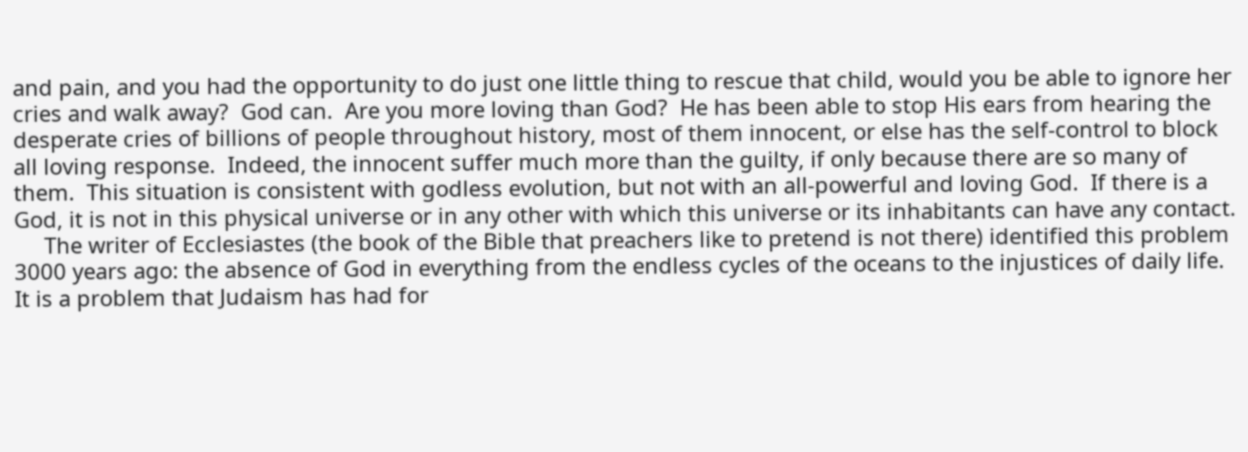and pain, and you had the opportunity to do just one little thing to rescue that child, would you be able to ignore her cries and walk away?  God can.  Are you more loving than God?  He has been able to stop His ears from hearing the desperate cries of billions of people throughout history, most of them innocent, or else has the self-control to block all loving response.  Indeed, the innocent suffer much more than the guilty, if only because there are so many of them.  This situation is consistent with godless evolution, but not with an all-powerful and loving God.  If there is a God, it is not in this physical universe or in any other with which this universe or its inhabitants can have any contact.
     The writer of Ecclesiastes (the book of the Bible that preachers like to pretend is not there) identified this problem 3000 years ago: the absence of God in everything from the endless cycles of the oceans to the injustices of daily life.  It is a problem that Judaism has had for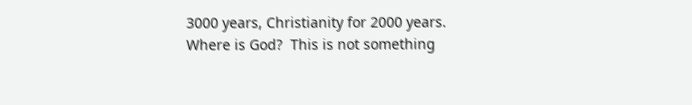3000 years, Christianity for 2000 years.  Where is God?  This is not something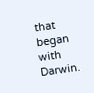that began with Darwin.